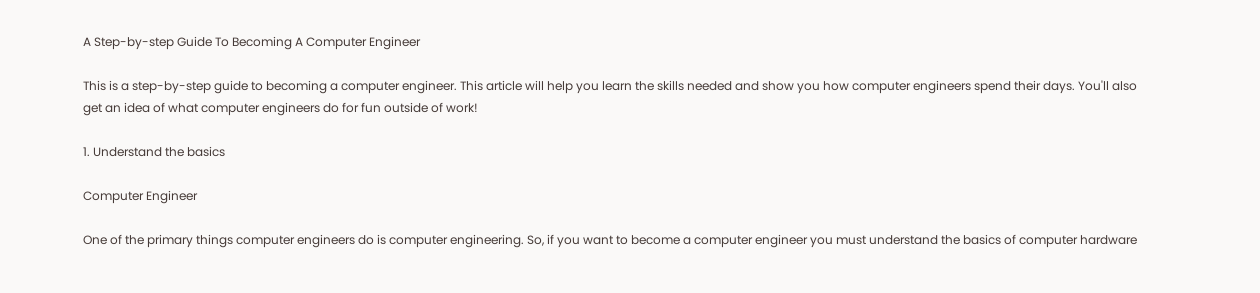A Step-by-step Guide To Becoming A Computer Engineer

This is a step-by-step guide to becoming a computer engineer. This article will help you learn the skills needed and show you how computer engineers spend their days. You'll also get an idea of what computer engineers do for fun outside of work!

1. Understand the basics

Computer Engineer

One of the primary things computer engineers do is computer engineering. So, if you want to become a computer engineer you must understand the basics of computer hardware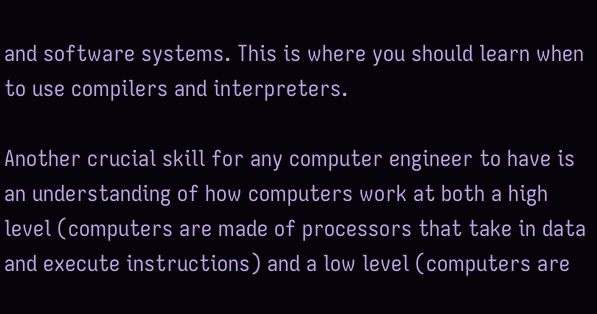and software systems. This is where you should learn when to use compilers and interpreters.

Another crucial skill for any computer engineer to have is an understanding of how computers work at both a high level (computers are made of processors that take in data and execute instructions) and a low level (computers are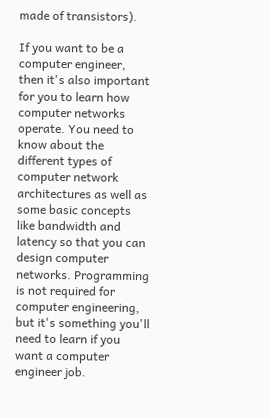made of transistors).

If you want to be a computer engineer, then it's also important for you to learn how computer networks operate. You need to know about the different types of computer network architectures as well as some basic concepts like bandwidth and latency so that you can design computer networks. Programming is not required for computer engineering, but it's something you'll need to learn if you want a computer engineer job.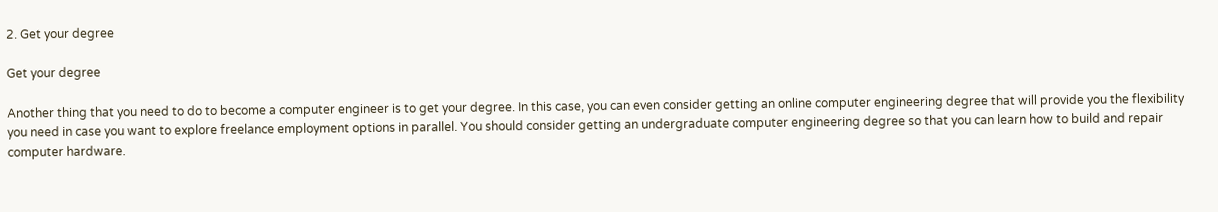2. Get your degree

Get your degree

Another thing that you need to do to become a computer engineer is to get your degree. In this case, you can even consider getting an online computer engineering degree that will provide you the flexibility you need in case you want to explore freelance employment options in parallel. You should consider getting an undergraduate computer engineering degree so that you can learn how to build and repair computer hardware.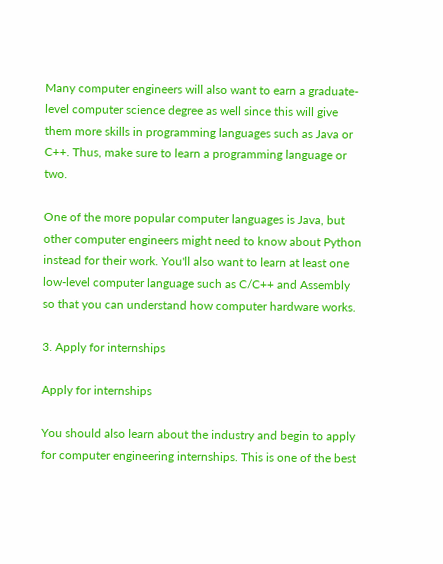Many computer engineers will also want to earn a graduate-level computer science degree as well since this will give them more skills in programming languages such as Java or C++. Thus, make sure to learn a programming language or two.

One of the more popular computer languages is Java, but other computer engineers might need to know about Python instead for their work. You'll also want to learn at least one low-level computer language such as C/C++ and Assembly so that you can understand how computer hardware works.

3. Apply for internships

Apply for internships

You should also learn about the industry and begin to apply for computer engineering internships. This is one of the best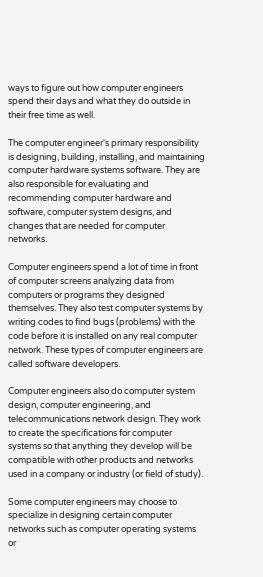ways to figure out how computer engineers spend their days and what they do outside in their free time as well.

The computer engineer's primary responsibility is designing, building, installing, and maintaining computer hardware systems software. They are also responsible for evaluating and recommending computer hardware and software, computer system designs, and changes that are needed for computer networks.

Computer engineers spend a lot of time in front of computer screens analyzing data from computers or programs they designed themselves. They also test computer systems by writing codes to find bugs (problems) with the code before it is installed on any real computer network. These types of computer engineers are called software developers.

Computer engineers also do computer system design, computer engineering, and telecommunications network design. They work to create the specifications for computer systems so that anything they develop will be compatible with other products and networks used in a company or industry (or field of study).

Some computer engineers may choose to specialize in designing certain computer networks such as computer operating systems or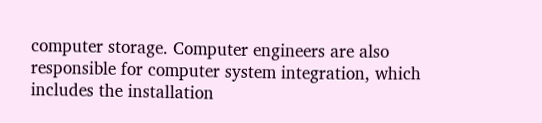computer storage. Computer engineers are also responsible for computer system integration, which includes the installation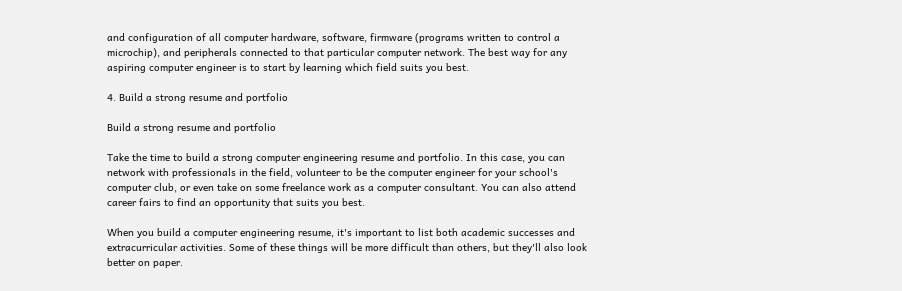and configuration of all computer hardware, software, firmware (programs written to control a microchip), and peripherals connected to that particular computer network. The best way for any aspiring computer engineer is to start by learning which field suits you best.

4. Build a strong resume and portfolio

Build a strong resume and portfolio

Take the time to build a strong computer engineering resume and portfolio. In this case, you can network with professionals in the field, volunteer to be the computer engineer for your school's computer club, or even take on some freelance work as a computer consultant. You can also attend career fairs to find an opportunity that suits you best.

When you build a computer engineering resume, it's important to list both academic successes and extracurricular activities. Some of these things will be more difficult than others, but they'll also look better on paper.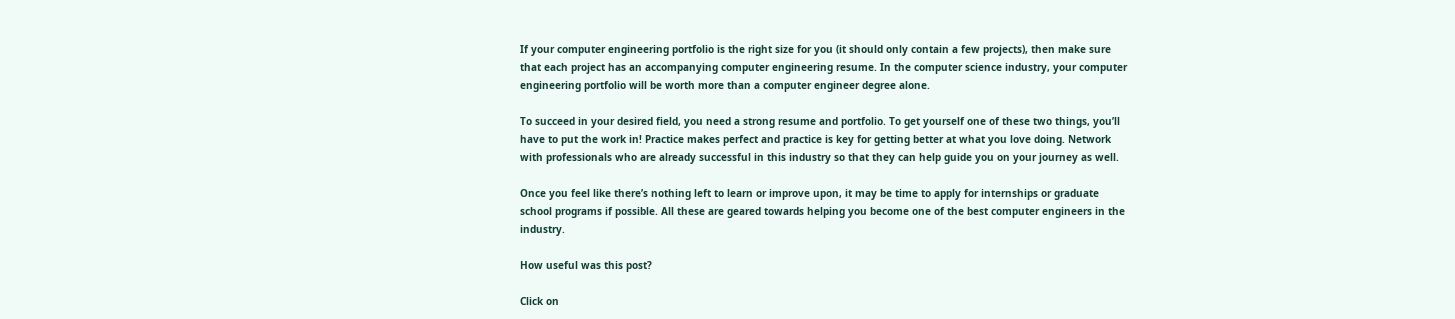If your computer engineering portfolio is the right size for you (it should only contain a few projects), then make sure that each project has an accompanying computer engineering resume. In the computer science industry, your computer engineering portfolio will be worth more than a computer engineer degree alone.

To succeed in your desired field, you need a strong resume and portfolio. To get yourself one of these two things, you’ll have to put the work in! Practice makes perfect and practice is key for getting better at what you love doing. Network with professionals who are already successful in this industry so that they can help guide you on your journey as well.

Once you feel like there’s nothing left to learn or improve upon, it may be time to apply for internships or graduate school programs if possible. All these are geared towards helping you become one of the best computer engineers in the industry.

How useful was this post?

Click on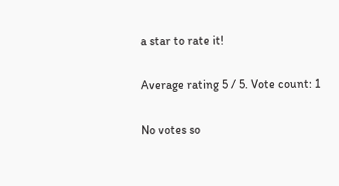a star to rate it!

Average rating 5 / 5. Vote count: 1

No votes so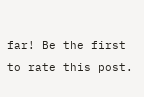far! Be the first to rate this post.